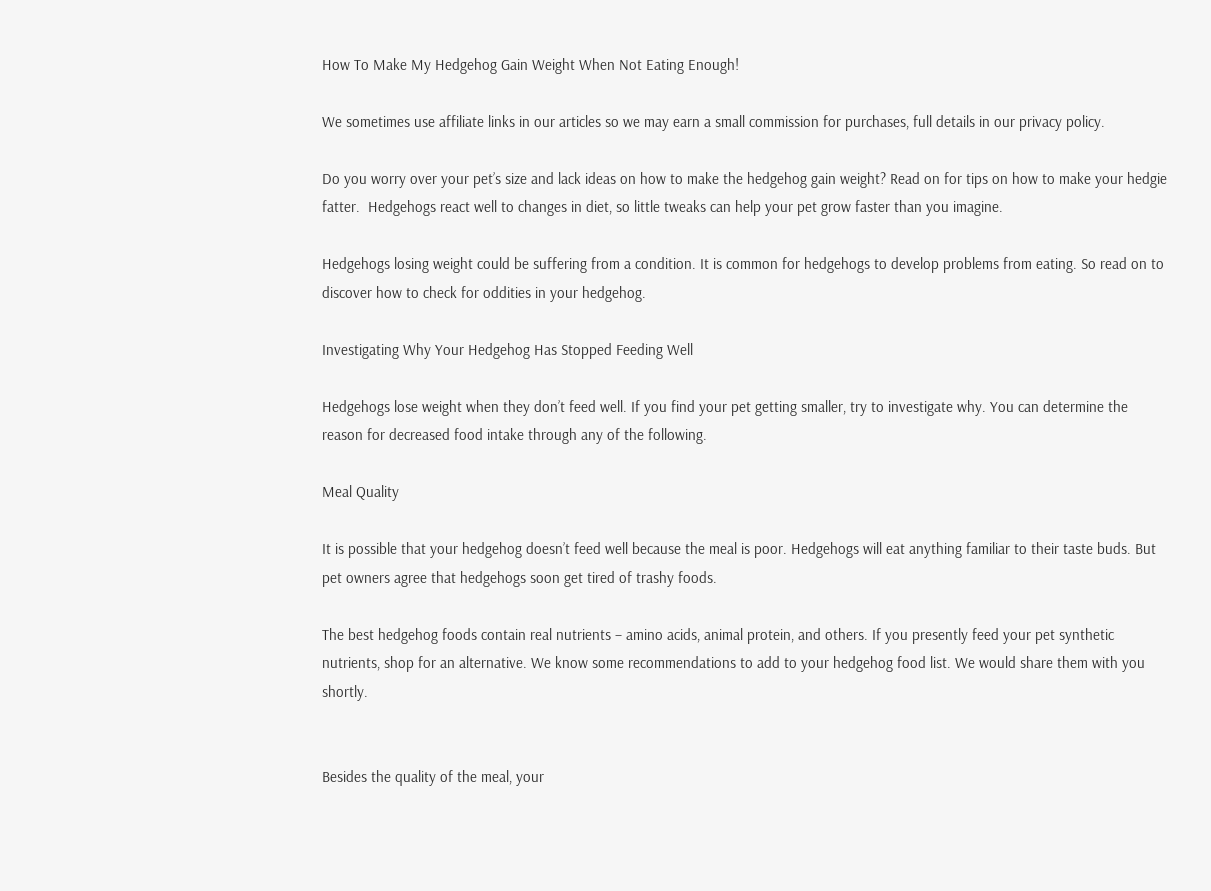How To Make My Hedgehog Gain Weight When Not Eating Enough!

We sometimes use affiliate links in our articles so we may earn a small commission for purchases, full details in our privacy policy.

Do you worry over your pet’s size and lack ideas on how to make the hedgehog gain weight? Read on for tips on how to make your hedgie fatter.  Hedgehogs react well to changes in diet, so little tweaks can help your pet grow faster than you imagine.

Hedgehogs losing weight could be suffering from a condition. It is common for hedgehogs to develop problems from eating. So read on to discover how to check for oddities in your hedgehog.

Investigating Why Your Hedgehog Has Stopped Feeding Well

Hedgehogs lose weight when they don’t feed well. If you find your pet getting smaller, try to investigate why. You can determine the reason for decreased food intake through any of the following.

Meal Quality

It is possible that your hedgehog doesn’t feed well because the meal is poor. Hedgehogs will eat anything familiar to their taste buds. But pet owners agree that hedgehogs soon get tired of trashy foods.

The best hedgehog foods contain real nutrients – amino acids, animal protein, and others. If you presently feed your pet synthetic nutrients, shop for an alternative. We know some recommendations to add to your hedgehog food list. We would share them with you shortly.


Besides the quality of the meal, your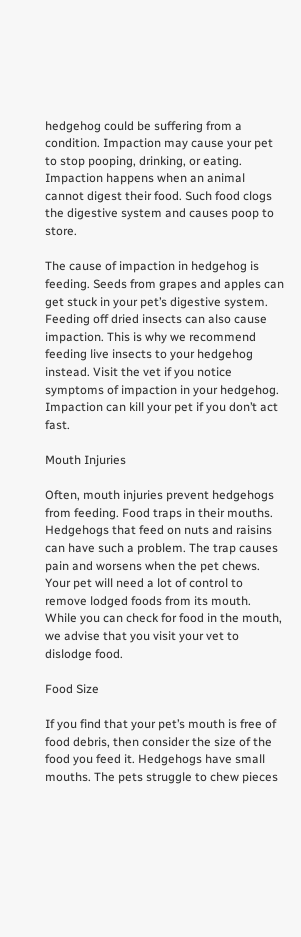hedgehog could be suffering from a condition. Impaction may cause your pet to stop pooping, drinking, or eating. Impaction happens when an animal cannot digest their food. Such food clogs the digestive system and causes poop to store.

The cause of impaction in hedgehog is feeding. Seeds from grapes and apples can get stuck in your pet’s digestive system. Feeding off dried insects can also cause impaction. This is why we recommend feeding live insects to your hedgehog instead. Visit the vet if you notice symptoms of impaction in your hedgehog.  Impaction can kill your pet if you don’t act fast.

Mouth Injuries

Often, mouth injuries prevent hedgehogs from feeding. Food traps in their mouths. Hedgehogs that feed on nuts and raisins can have such a problem. The trap causes pain and worsens when the pet chews. Your pet will need a lot of control to remove lodged foods from its mouth. While you can check for food in the mouth, we advise that you visit your vet to dislodge food.

Food Size

If you find that your pet’s mouth is free of food debris, then consider the size of the food you feed it. Hedgehogs have small mouths. The pets struggle to chew pieces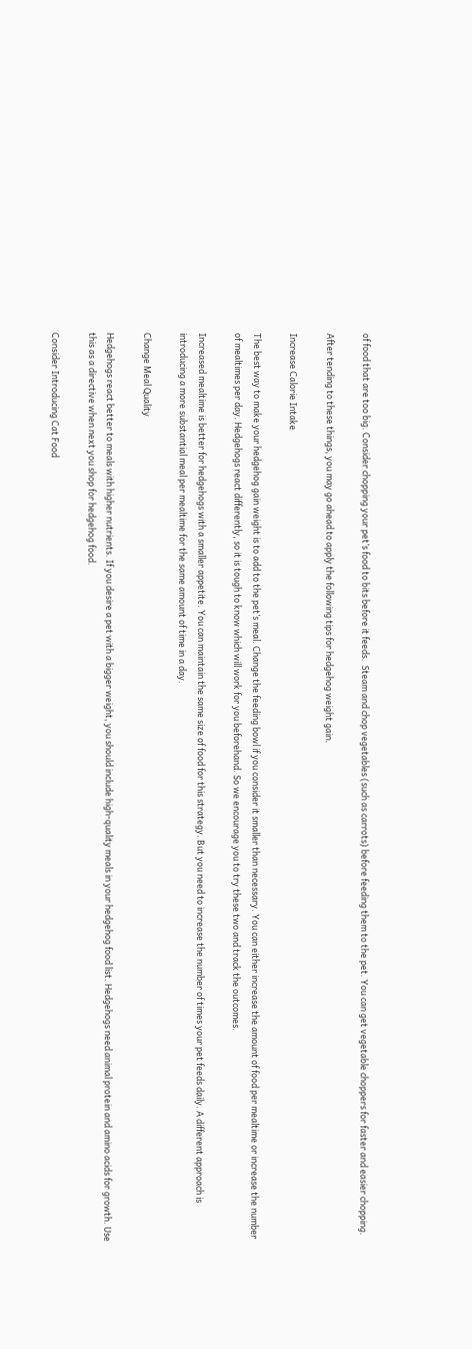of food that are too big. Consider chopping your pet’s food to bits before it feeds.  Steam and chop vegetables (such as carrots) before feeding them to the pet. You can get vegetable choppers for faster and easier chopping.

After tending to these things, you may go ahead to apply the following tips for hedgehog weight gain.

Increase Calorie Intake

The best way to make your hedgehog gain weight is to add to the pet’s meal. Change the feeding bowl if you consider it smaller than necessary. You can either increase the amount of food per mealtime or increase the number of mealtimes per day. Hedgehogs react differently, so it is tough to know which will work for you beforehand. So we encourage you to try these two and track the outcomes.

Increased mealtime is better for hedgehogs with a smaller appetite. You can maintain the same size of food for this strategy. But you need to increase the number of times your pet feeds daily. A different approach is introducing a more substantial meal per mealtime for the same amount of time in a day.

Change Meal Quality

Hedgehogs react better to meals with higher nutrients. If you desire a pet with a bigger weight, you should include high-quality meals in your hedgehog food list. Hedgehogs need animal protein and amino acids for growth. Use this as a directive when next you shop for hedgehog food.

Consider Introducing Cat Food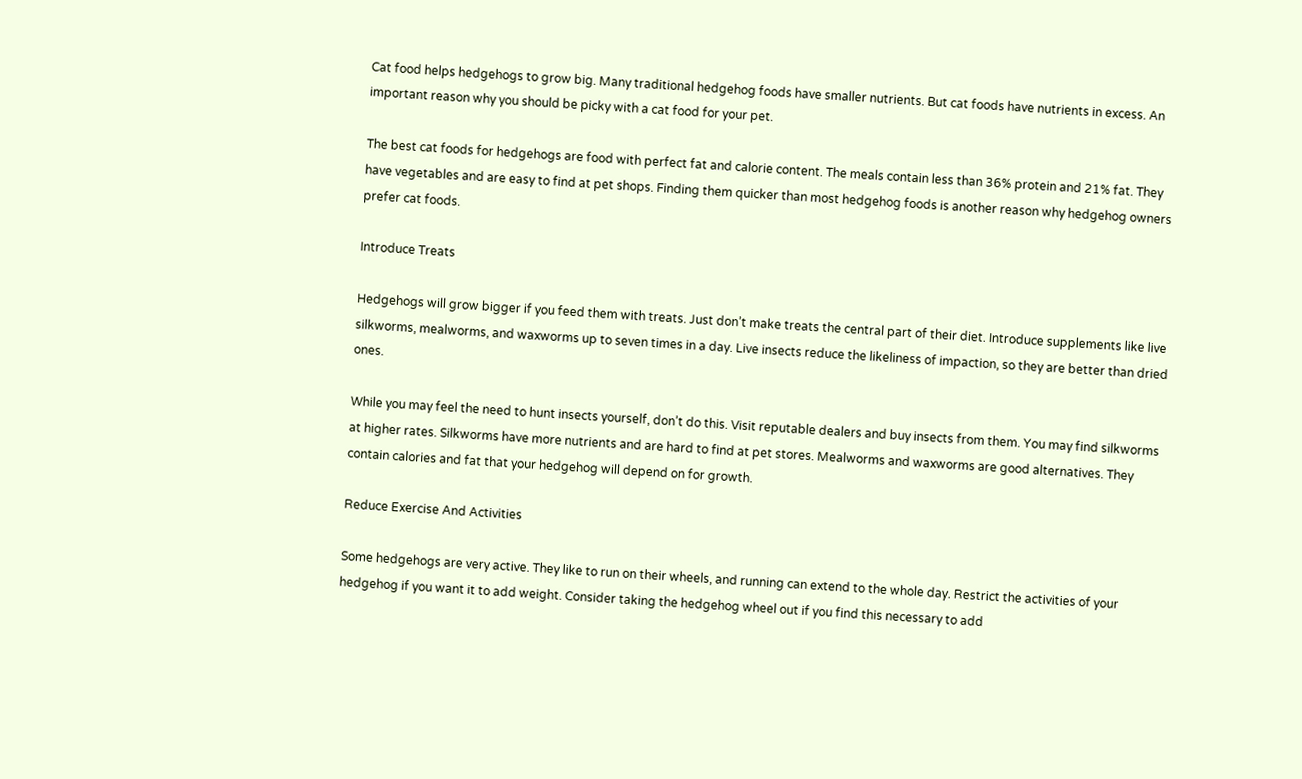Cat food helps hedgehogs to grow big. Many traditional hedgehog foods have smaller nutrients. But cat foods have nutrients in excess. An important reason why you should be picky with a cat food for your pet.

The best cat foods for hedgehogs are food with perfect fat and calorie content. The meals contain less than 36% protein and 21% fat. They have vegetables and are easy to find at pet shops. Finding them quicker than most hedgehog foods is another reason why hedgehog owners prefer cat foods.

Introduce Treats

Hedgehogs will grow bigger if you feed them with treats. Just don’t make treats the central part of their diet. Introduce supplements like live silkworms, mealworms, and waxworms up to seven times in a day. Live insects reduce the likeliness of impaction, so they are better than dried ones.

While you may feel the need to hunt insects yourself, don’t do this. Visit reputable dealers and buy insects from them. You may find silkworms at higher rates. Silkworms have more nutrients and are hard to find at pet stores. Mealworms and waxworms are good alternatives. They contain calories and fat that your hedgehog will depend on for growth.

Reduce Exercise And Activities

Some hedgehogs are very active. They like to run on their wheels, and running can extend to the whole day. Restrict the activities of your hedgehog if you want it to add weight. Consider taking the hedgehog wheel out if you find this necessary to add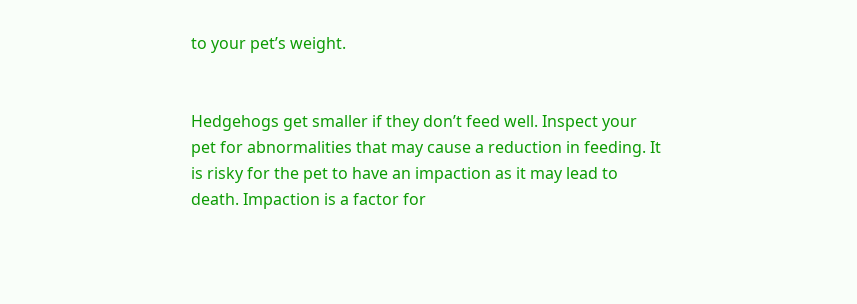to your pet’s weight.


Hedgehogs get smaller if they don’t feed well. Inspect your pet for abnormalities that may cause a reduction in feeding. It is risky for the pet to have an impaction as it may lead to death. Impaction is a factor for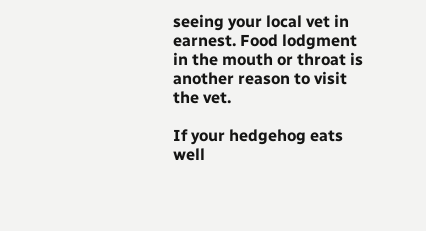seeing your local vet in earnest. Food lodgment in the mouth or throat is another reason to visit the vet.

If your hedgehog eats well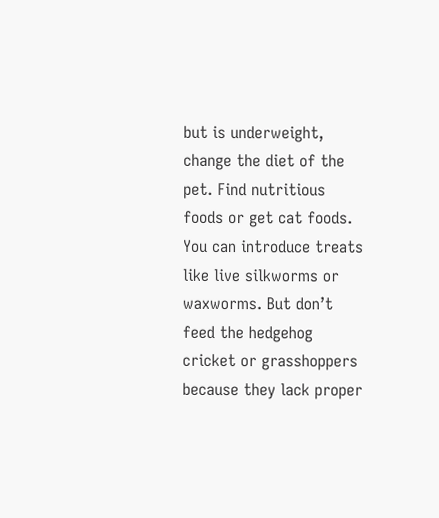but is underweight, change the diet of the pet. Find nutritious foods or get cat foods. You can introduce treats like live silkworms or waxworms. But don’t feed the hedgehog cricket or grasshoppers because they lack proper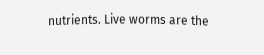nutrients. Live worms are the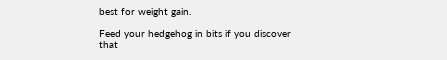best for weight gain.

Feed your hedgehog in bits if you discover that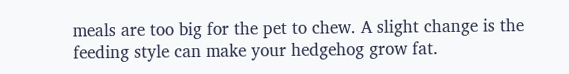meals are too big for the pet to chew. A slight change is the feeding style can make your hedgehog grow fat.